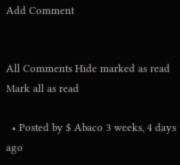Add Comment


All Comments Hide marked as read Mark all as read

  • Posted by $ Abaco 3 weeks, 4 days ago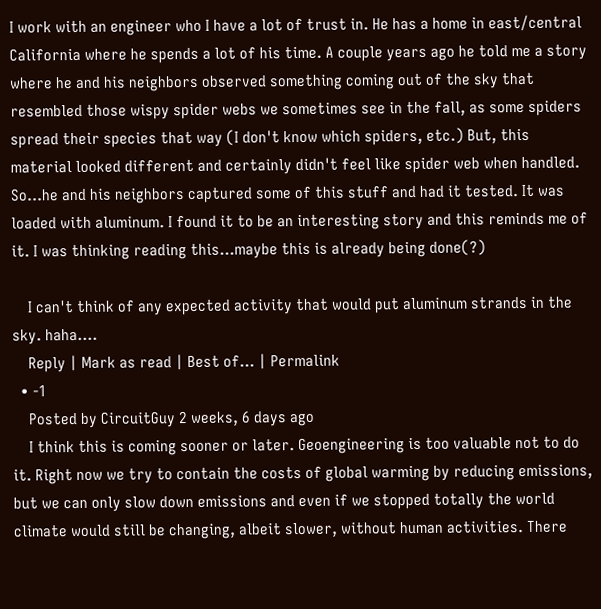I work with an engineer who I have a lot of trust in. He has a home in east/central California where he spends a lot of his time. A couple years ago he told me a story where he and his neighbors observed something coming out of the sky that resembled those wispy spider webs we sometimes see in the fall, as some spiders spread their species that way (I don't know which spiders, etc.) But, this material looked different and certainly didn't feel like spider web when handled. So...he and his neighbors captured some of this stuff and had it tested. It was loaded with aluminum. I found it to be an interesting story and this reminds me of it. I was thinking reading this...maybe this is already being done(?)

    I can't think of any expected activity that would put aluminum strands in the sky. haha....
    Reply | Mark as read | Best of... | Permalink
  • -1
    Posted by CircuitGuy 2 weeks, 6 days ago
    I think this is coming sooner or later. Geoengineering is too valuable not to do it. Right now we try to contain the costs of global warming by reducing emissions, but we can only slow down emissions and even if we stopped totally the world climate would still be changing, albeit slower, without human activities. There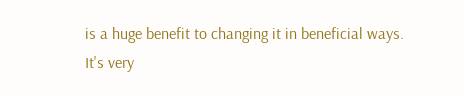is a huge benefit to changing it in beneficial ways. It's very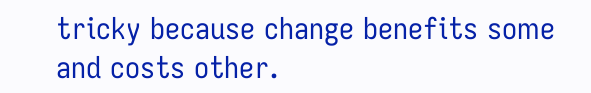tricky because change benefits some and costs other.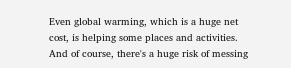Even global warming, which is a huge net cost, is helping some places and activities. And of course, there's a huge risk of messing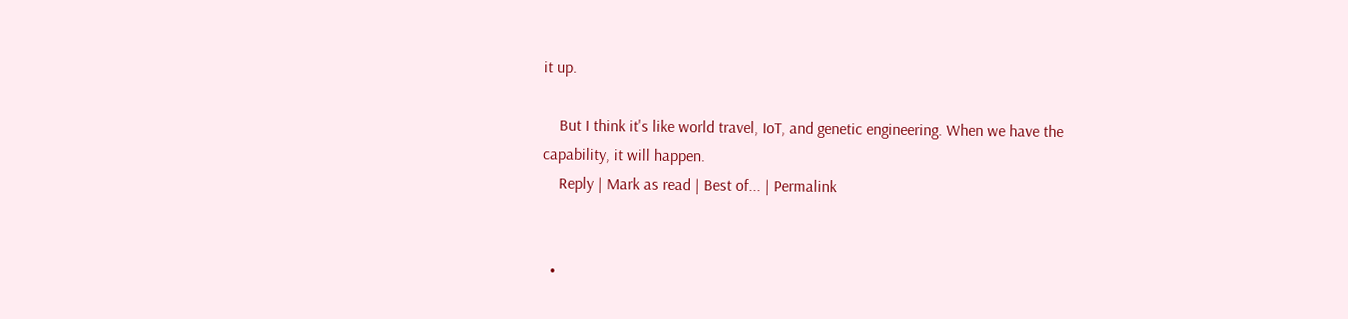it up.

    But I think it's like world travel, IoT, and genetic engineering. When we have the capability, it will happen.
    Reply | Mark as read | Best of... | Permalink


  •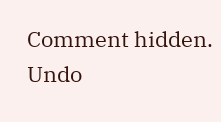Comment hidden. Undo